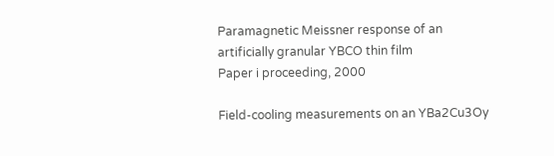Paramagnetic Meissner response of an artificially granular YBCO thin film
Paper i proceeding, 2000

Field-cooling measurements on an YBa2Cu3Oy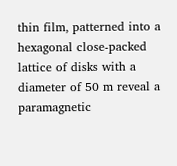thin film, patterned into a hexagonal close-packed lattice of disks with a diameter of 50 m reveal a paramagnetic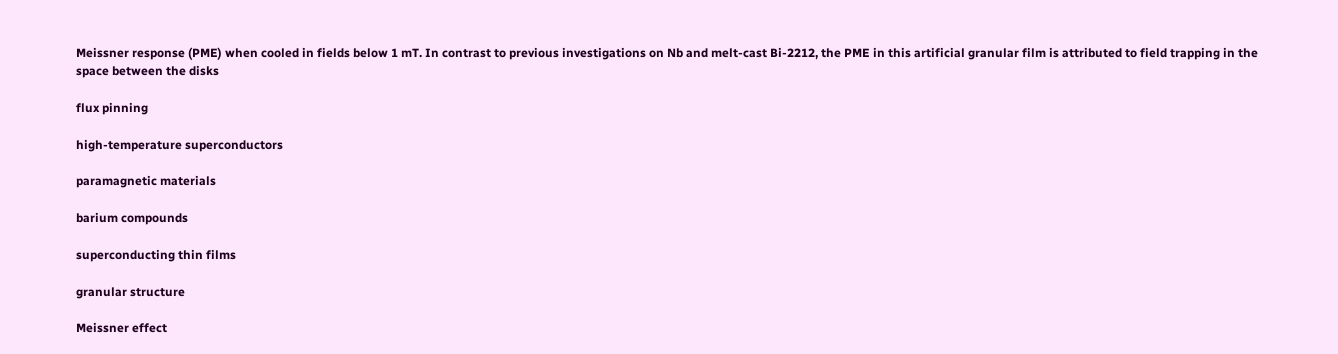Meissner response (PME) when cooled in fields below 1 mT. In contrast to previous investigations on Nb and melt-cast Bi-2212, the PME in this artificial granular film is attributed to field trapping in the space between the disks

flux pinning

high-temperature superconductors

paramagnetic materials

barium compounds

superconducting thin films

granular structure

Meissner effect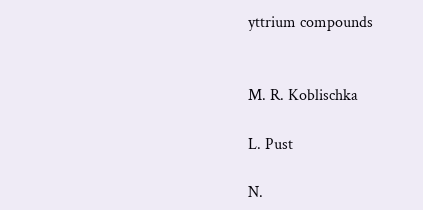yttrium compounds


M. R. Koblischka

L. Pust

N.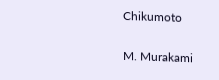Chikumoto

M. Murakami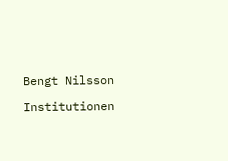Bengt Nilsson

Institutionen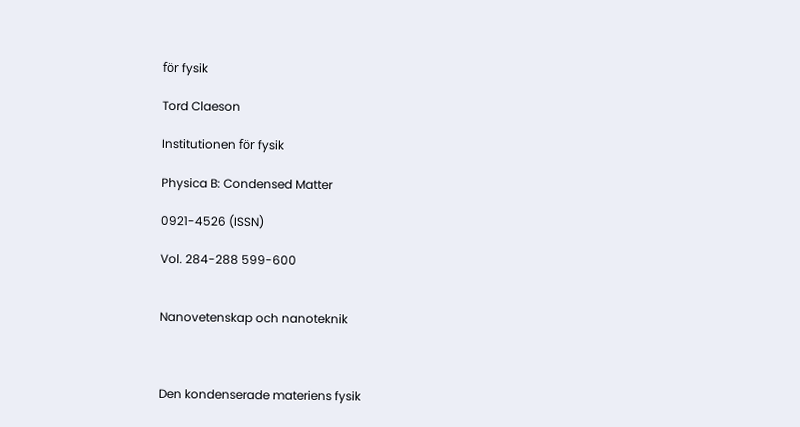för fysik

Tord Claeson

Institutionen för fysik

Physica B: Condensed Matter

0921-4526 (ISSN)

Vol. 284-288 599-600


Nanovetenskap och nanoteknik



Den kondenserade materiens fysik